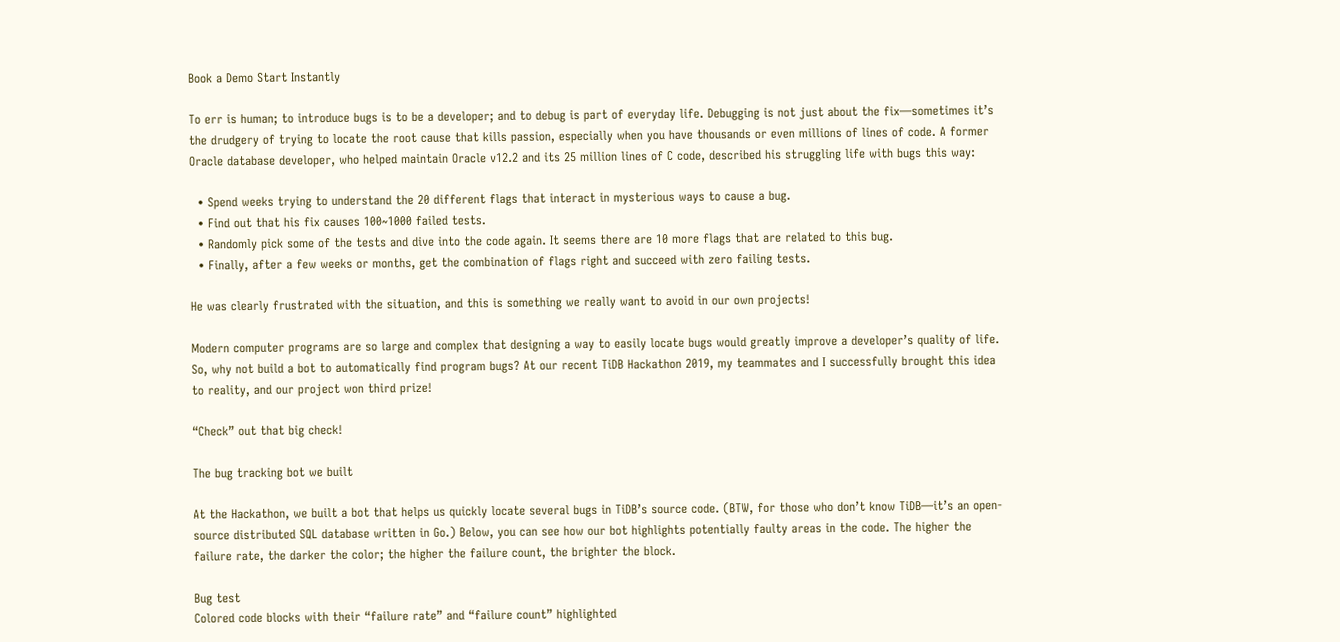Book a Demo Start Instantly

To err is human; to introduce bugs is to be a developer; and to debug is part of everyday life. Debugging is not just about the fix—sometimes it’s the drudgery of trying to locate the root cause that kills passion, especially when you have thousands or even millions of lines of code. A former Oracle database developer, who helped maintain Oracle v12.2 and its 25 million lines of C code, described his struggling life with bugs this way:

  • Spend weeks trying to understand the 20 different flags that interact in mysterious ways to cause a bug.
  • Find out that his fix causes 100~1000 failed tests.
  • Randomly pick some of the tests and dive into the code again. It seems there are 10 more flags that are related to this bug.
  • Finally, after a few weeks or months, get the combination of flags right and succeed with zero failing tests.

He was clearly frustrated with the situation, and this is something we really want to avoid in our own projects!

Modern computer programs are so large and complex that designing a way to easily locate bugs would greatly improve a developer’s quality of life. So, why not build a bot to automatically find program bugs? At our recent TiDB Hackathon 2019, my teammates and I successfully brought this idea to reality, and our project won third prize!

“Check” out that big check!

The bug tracking bot we built

At the Hackathon, we built a bot that helps us quickly locate several bugs in TiDB’s source code. (BTW, for those who don’t know TiDB—it’s an open-source distributed SQL database written in Go.) Below, you can see how our bot highlights potentially faulty areas in the code. The higher the failure rate, the darker the color; the higher the failure count, the brighter the block.

Bug test
Colored code blocks with their “failure rate” and “failure count” highlighted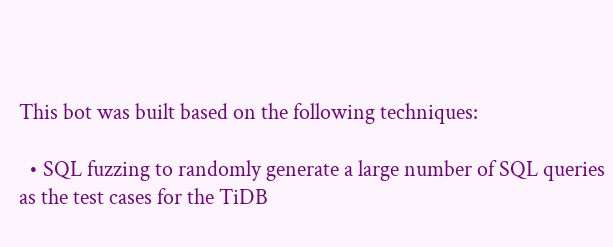This bot was built based on the following techniques:

  • SQL fuzzing to randomly generate a large number of SQL queries as the test cases for the TiDB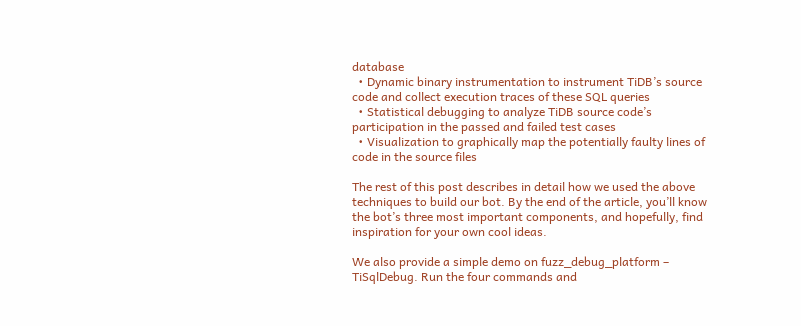database
  • Dynamic binary instrumentation to instrument TiDB’s source code and collect execution traces of these SQL queries
  • Statistical debugging to analyze TiDB source code’s participation in the passed and failed test cases
  • Visualization to graphically map the potentially faulty lines of code in the source files

The rest of this post describes in detail how we used the above techniques to build our bot. By the end of the article, you’ll know the bot’s three most important components, and hopefully, find inspiration for your own cool ideas.

We also provide a simple demo on fuzz_debug_platform – TiSqlDebug. Run the four commands and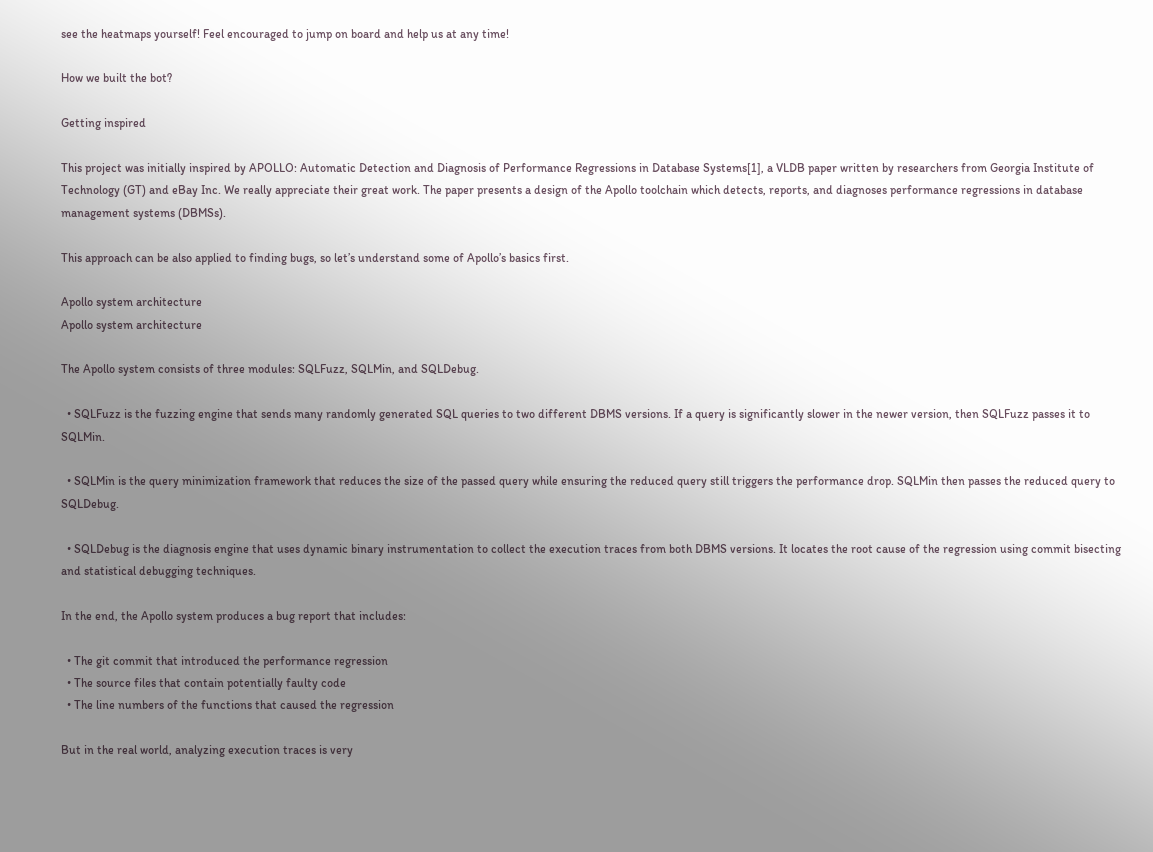see the heatmaps yourself! Feel encouraged to jump on board and help us at any time!

How we built the bot?

Getting inspired

This project was initially inspired by APOLLO: Automatic Detection and Diagnosis of Performance Regressions in Database Systems[1], a VLDB paper written by researchers from Georgia Institute of Technology (GT) and eBay Inc. We really appreciate their great work. The paper presents a design of the Apollo toolchain which detects, reports, and diagnoses performance regressions in database management systems (DBMSs).

This approach can be also applied to finding bugs, so let’s understand some of Apollo’s basics first.

Apollo system architecture
Apollo system architecture

The Apollo system consists of three modules: SQLFuzz, SQLMin, and SQLDebug.

  • SQLFuzz is the fuzzing engine that sends many randomly generated SQL queries to two different DBMS versions. If a query is significantly slower in the newer version, then SQLFuzz passes it to SQLMin.

  • SQLMin is the query minimization framework that reduces the size of the passed query while ensuring the reduced query still triggers the performance drop. SQLMin then passes the reduced query to SQLDebug.

  • SQLDebug is the diagnosis engine that uses dynamic binary instrumentation to collect the execution traces from both DBMS versions. It locates the root cause of the regression using commit bisecting and statistical debugging techniques.

In the end, the Apollo system produces a bug report that includes:

  • The git commit that introduced the performance regression
  • The source files that contain potentially faulty code
  • The line numbers of the functions that caused the regression

But in the real world, analyzing execution traces is very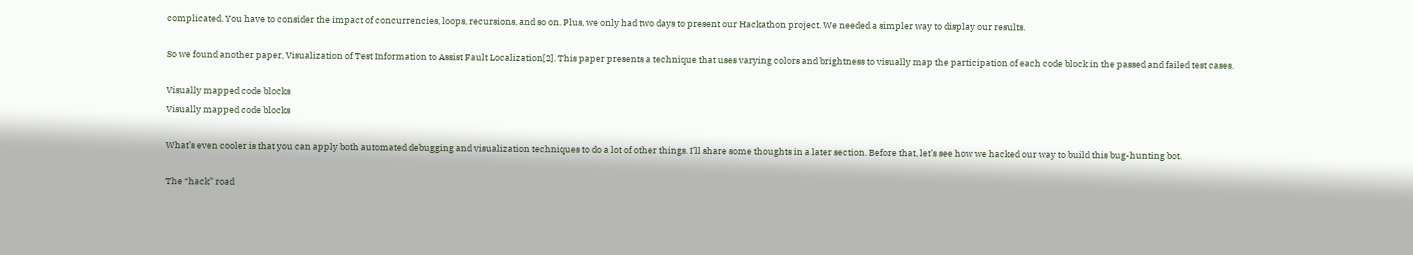complicated. You have to consider the impact of concurrencies, loops, recursions, and so on. Plus, we only had two days to present our Hackathon project. We needed a simpler way to display our results.

So we found another paper, Visualization of Test Information to Assist Fault Localization[2]. This paper presents a technique that uses varying colors and brightness to visually map the participation of each code block in the passed and failed test cases.

Visually mapped code blocks
Visually mapped code blocks

What’s even cooler is that you can apply both automated debugging and visualization techniques to do a lot of other things. I’ll share some thoughts in a later section. Before that, let’s see how we hacked our way to build this bug-hunting bot.

The “hack” road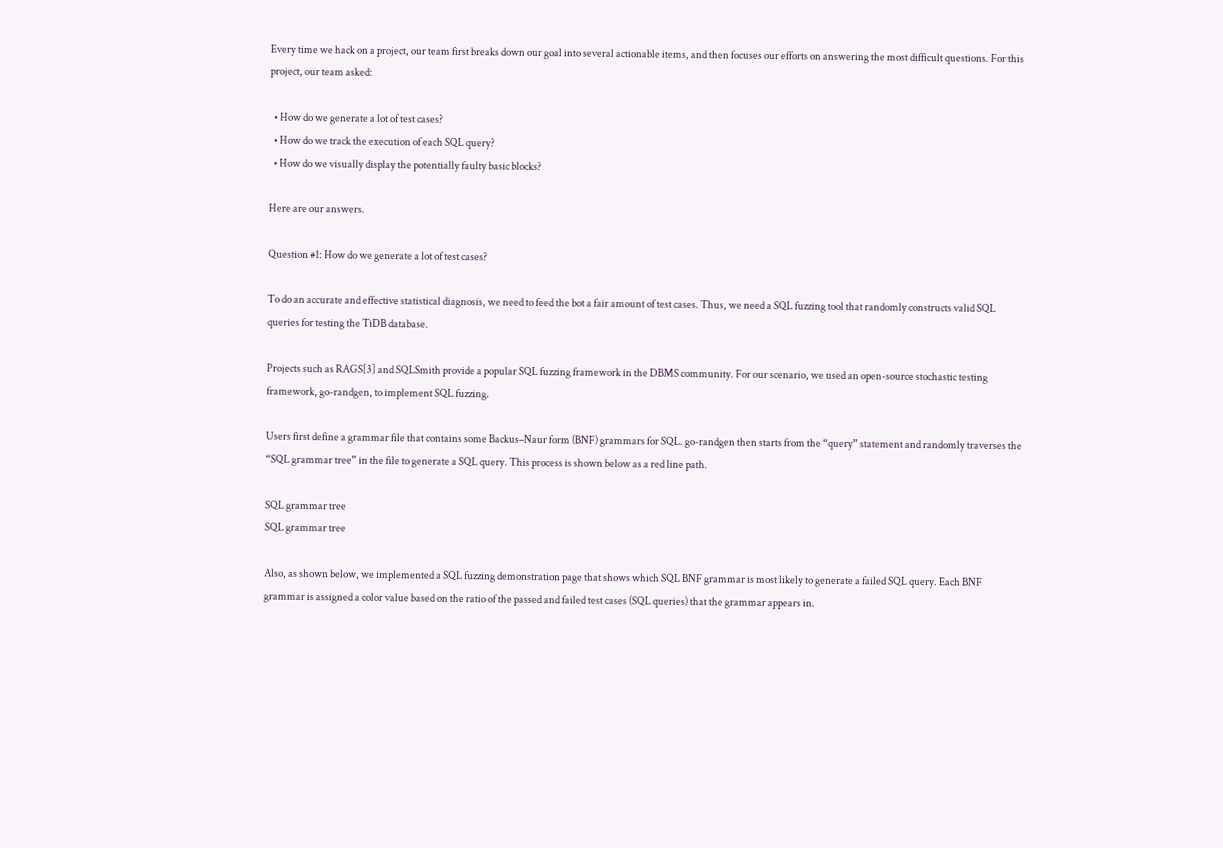Every time we hack on a project, our team first breaks down our goal into several actionable items, and then focuses our efforts on answering the most difficult questions. For this project, our team asked:

  • How do we generate a lot of test cases?
  • How do we track the execution of each SQL query?
  • How do we visually display the potentially faulty basic blocks?

Here are our answers.

Question #1: How do we generate a lot of test cases?

To do an accurate and effective statistical diagnosis, we need to feed the bot a fair amount of test cases. Thus, we need a SQL fuzzing tool that randomly constructs valid SQL queries for testing the TiDB database.

Projects such as RAGS[3] and SQLSmith provide a popular SQL fuzzing framework in the DBMS community. For our scenario, we used an open-source stochastic testing framework, go-randgen, to implement SQL fuzzing.

Users first define a grammar file that contains some Backus–Naur form (BNF) grammars for SQL. go-randgen then starts from the “query” statement and randomly traverses the “SQL grammar tree” in the file to generate a SQL query. This process is shown below as a red line path.

SQL grammar tree
SQL grammar tree

Also, as shown below, we implemented a SQL fuzzing demonstration page that shows which SQL BNF grammar is most likely to generate a failed SQL query. Each BNF grammar is assigned a color value based on the ratio of the passed and failed test cases (SQL queries) that the grammar appears in.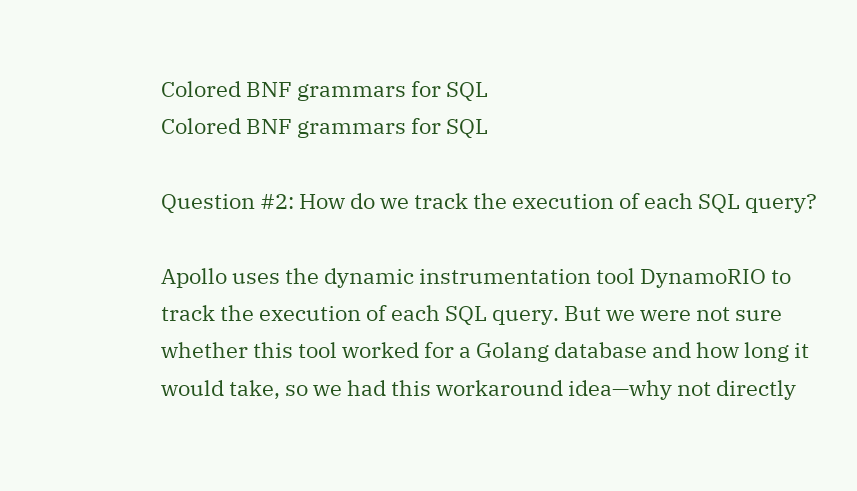Colored BNF grammars for SQL
Colored BNF grammars for SQL

Question #2: How do we track the execution of each SQL query?

Apollo uses the dynamic instrumentation tool DynamoRIO to track the execution of each SQL query. But we were not sure whether this tool worked for a Golang database and how long it would take, so we had this workaround idea—why not directly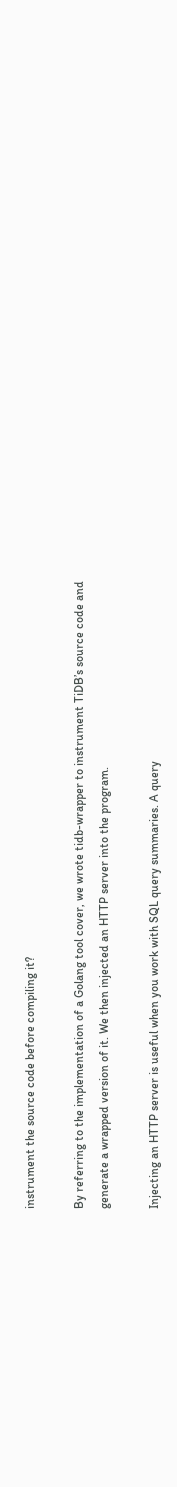instrument the source code before compiling it?

By referring to the implementation of a Golang tool cover, we wrote tidb-wrapper to instrument TiDB’s source code and generate a wrapped version of it. We then injected an HTTP server into the program.

Injecting an HTTP server is useful when you work with SQL query summaries. A query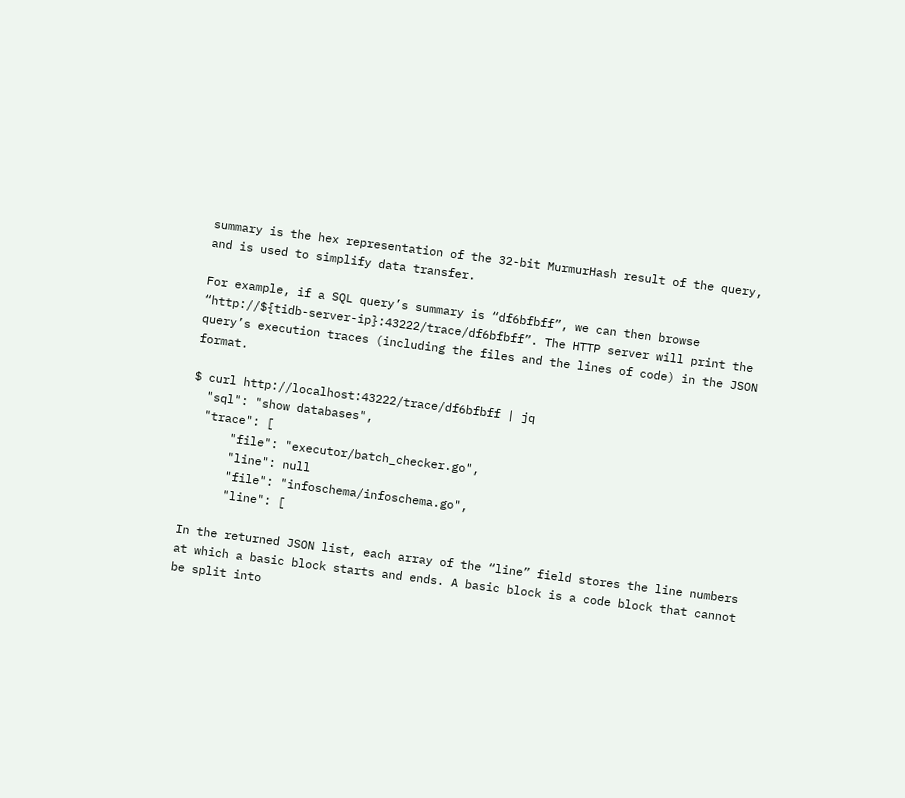summary is the hex representation of the 32-bit MurmurHash result of the query, and is used to simplify data transfer.

For example, if a SQL query’s summary is “df6bfbff”, we can then browse “http://${tidb-server-ip}:43222/trace/df6bfbff”. The HTTP server will print the query’s execution traces (including the files and the lines of code) in the JSON format.

$ curl http://localhost:43222/trace/df6bfbff | jq
  "sql": "show databases",
  "trace": [
      "file": "executor/batch_checker.go",
      "line": null
      "file": "infoschema/infoschema.go",
      "line": [

In the returned JSON list, each array of the “line” field stores the line numbers at which a basic block starts and ends. A basic block is a code block that cannot be split into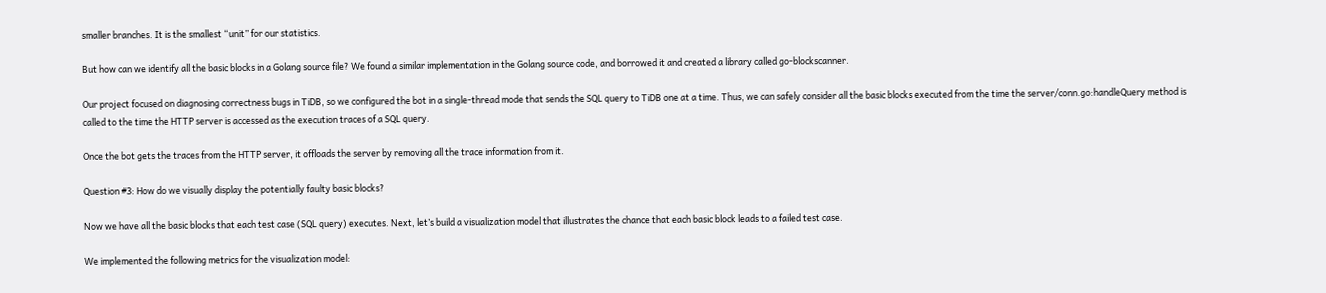smaller branches. It is the smallest “unit” for our statistics.

But how can we identify all the basic blocks in a Golang source file? We found a similar implementation in the Golang source code, and borrowed it and created a library called go-blockscanner.

Our project focused on diagnosing correctness bugs in TiDB, so we configured the bot in a single-thread mode that sends the SQL query to TiDB one at a time. Thus, we can safely consider all the basic blocks executed from the time the server/conn.go:handleQuery method is called to the time the HTTP server is accessed as the execution traces of a SQL query.

Once the bot gets the traces from the HTTP server, it offloads the server by removing all the trace information from it.

Question #3: How do we visually display the potentially faulty basic blocks?

Now we have all the basic blocks that each test case (SQL query) executes. Next, let’s build a visualization model that illustrates the chance that each basic block leads to a failed test case.

We implemented the following metrics for the visualization model: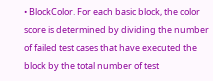• BlockColor. For each basic block, the color score is determined by dividing the number of failed test cases that have executed the block by the total number of test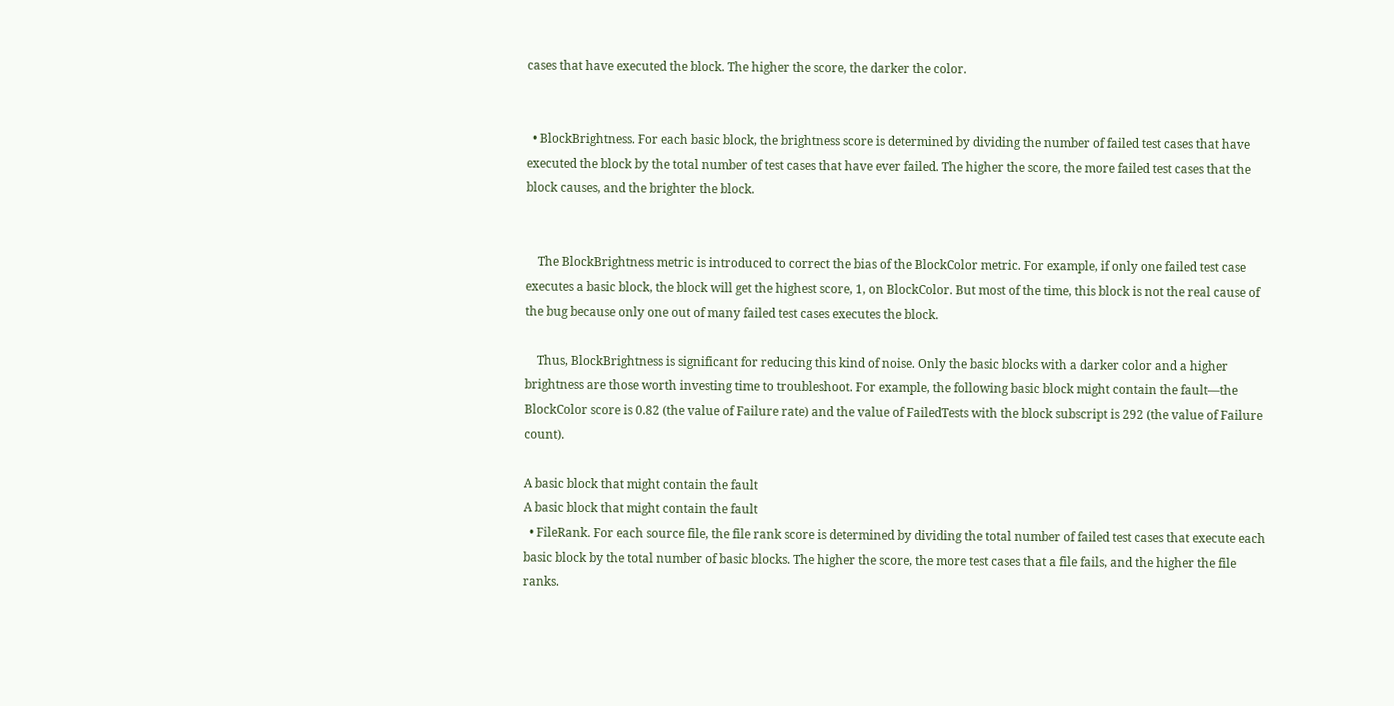cases that have executed the block. The higher the score, the darker the color.


  • BlockBrightness. For each basic block, the brightness score is determined by dividing the number of failed test cases that have executed the block by the total number of test cases that have ever failed. The higher the score, the more failed test cases that the block causes, and the brighter the block.


    The BlockBrightness metric is introduced to correct the bias of the BlockColor metric. For example, if only one failed test case executes a basic block, the block will get the highest score, 1, on BlockColor. But most of the time, this block is not the real cause of the bug because only one out of many failed test cases executes the block.

    Thus, BlockBrightness is significant for reducing this kind of noise. Only the basic blocks with a darker color and a higher brightness are those worth investing time to troubleshoot. For example, the following basic block might contain the fault—the BlockColor score is 0.82 (the value of Failure rate) and the value of FailedTests with the block subscript is 292 (the value of Failure count).

A basic block that might contain the fault
A basic block that might contain the fault
  • FileRank. For each source file, the file rank score is determined by dividing the total number of failed test cases that execute each basic block by the total number of basic blocks. The higher the score, the more test cases that a file fails, and the higher the file ranks.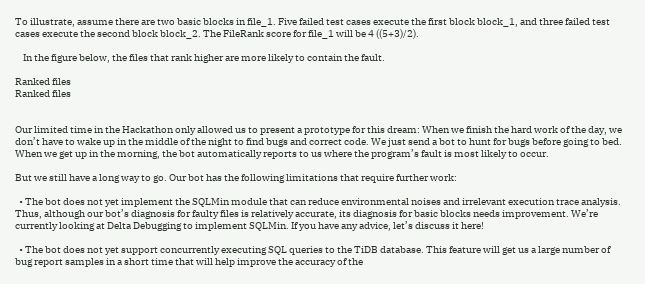To illustrate, assume there are two basic blocks in file_1. Five failed test cases execute the first block block_1, and three failed test cases execute the second block block_2. The FileRank score for file_1 will be 4 ((5+3)/2).

    In the figure below, the files that rank higher are more likely to contain the fault.

Ranked files
Ranked files


Our limited time in the Hackathon only allowed us to present a prototype for this dream: When we finish the hard work of the day, we don’t have to wake up in the middle of the night to find bugs and correct code. We just send a bot to hunt for bugs before going to bed. When we get up in the morning, the bot automatically reports to us where the program’s fault is most likely to occur.

But we still have a long way to go. Our bot has the following limitations that require further work:

  • The bot does not yet implement the SQLMin module that can reduce environmental noises and irrelevant execution trace analysis. Thus, although our bot’s diagnosis for faulty files is relatively accurate, its diagnosis for basic blocks needs improvement. We’re currently looking at Delta Debugging to implement SQLMin. If you have any advice, let’s discuss it here!

  • The bot does not yet support concurrently executing SQL queries to the TiDB database. This feature will get us a large number of bug report samples in a short time that will help improve the accuracy of the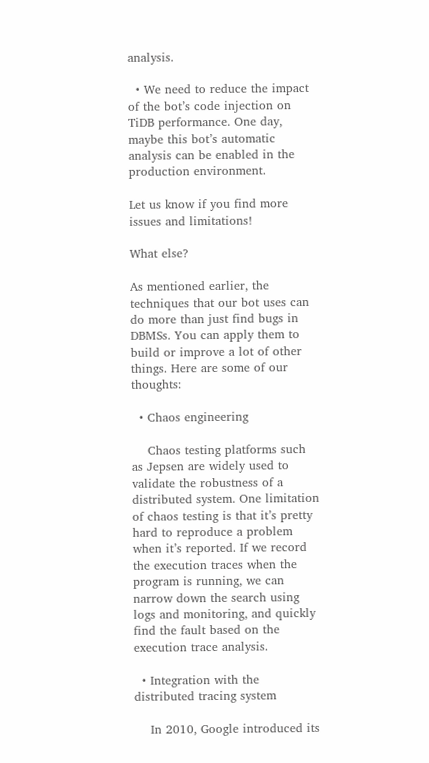analysis.

  • We need to reduce the impact of the bot’s code injection on TiDB performance. One day, maybe this bot’s automatic analysis can be enabled in the production environment.

Let us know if you find more issues and limitations!

What else?

As mentioned earlier, the techniques that our bot uses can do more than just find bugs in DBMSs. You can apply them to build or improve a lot of other things. Here are some of our thoughts:

  • Chaos engineering

    Chaos testing platforms such as Jepsen are widely used to validate the robustness of a distributed system. One limitation of chaos testing is that it’s pretty hard to reproduce a problem when it’s reported. If we record the execution traces when the program is running, we can narrow down the search using logs and monitoring, and quickly find the fault based on the execution trace analysis.

  • Integration with the distributed tracing system

    In 2010, Google introduced its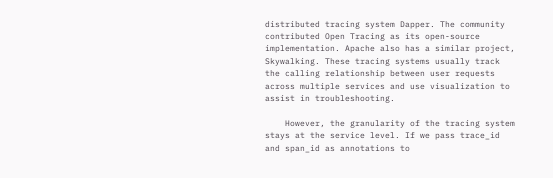distributed tracing system Dapper. The community contributed Open Tracing as its open-source implementation. Apache also has a similar project, Skywalking. These tracing systems usually track the calling relationship between user requests across multiple services and use visualization to assist in troubleshooting.

    However, the granularity of the tracing system stays at the service level. If we pass trace_id and span_id as annotations to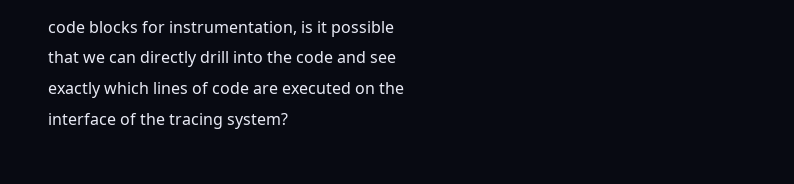code blocks for instrumentation, is it possible that we can directly drill into the code and see exactly which lines of code are executed on the interface of the tracing system?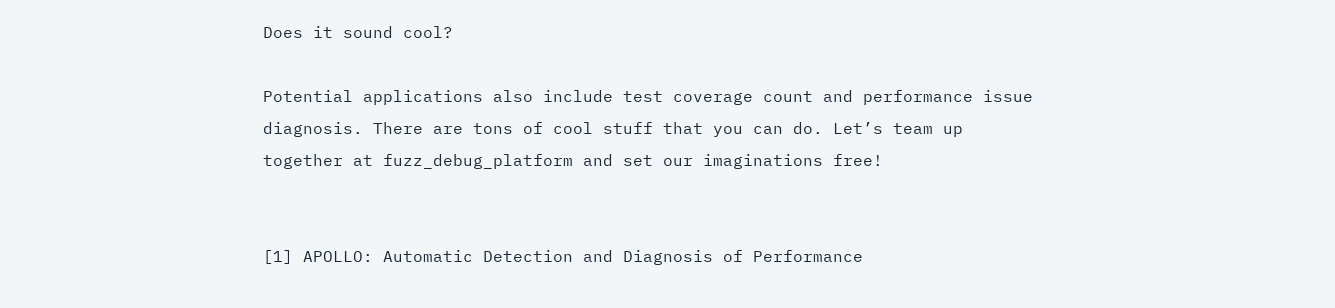Does it sound cool?

Potential applications also include test coverage count and performance issue diagnosis. There are tons of cool stuff that you can do. Let’s team up together at fuzz_debug_platform and set our imaginations free!


[1] APOLLO: Automatic Detection and Diagnosis of Performance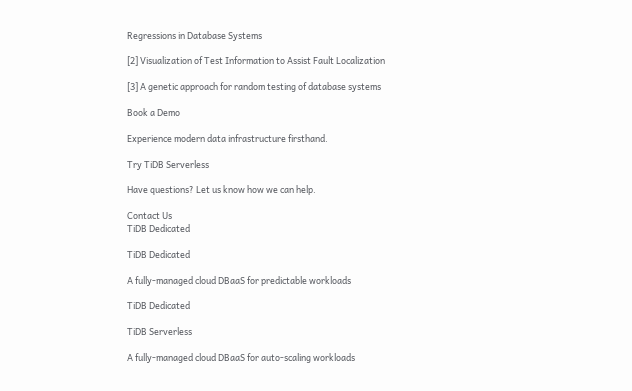Regressions in Database Systems

[2] Visualization of Test Information to Assist Fault Localization

[3] A genetic approach for random testing of database systems

Book a Demo

Experience modern data infrastructure firsthand.

Try TiDB Serverless

Have questions? Let us know how we can help.

Contact Us
TiDB Dedicated

TiDB Dedicated

A fully-managed cloud DBaaS for predictable workloads

TiDB Dedicated

TiDB Serverless

A fully-managed cloud DBaaS for auto-scaling workloads